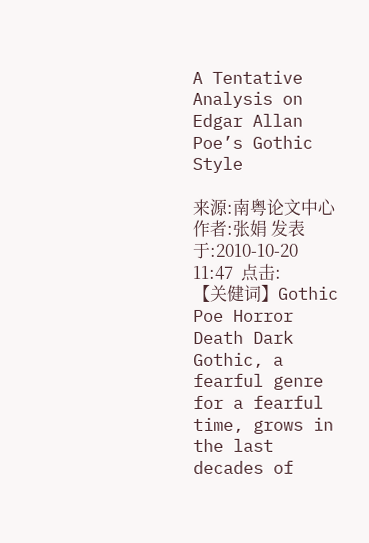A Tentative Analysis on Edgar Allan Poe’s Gothic Style

来源:南粤论文中心 作者:张娟 发表于:2010-10-20 11:47  点击:
【关健词】Gothic Poe Horror Death Dark
Gothic, a fearful genre for a fearful time, grows in the last decades of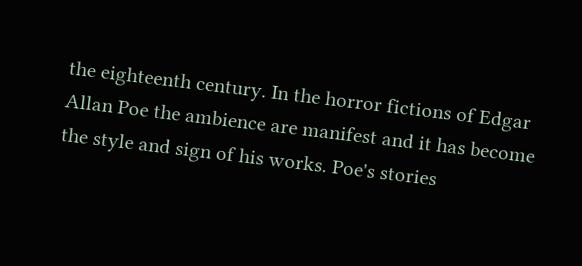the eighteenth century. In the horror fictions of Edgar Allan Poe the ambience are manifest and it has become the style and sign of his works. Poe's stories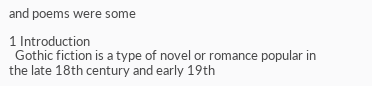and poems were some

1 Introduction
  Gothic fiction is a type of novel or romance popular in the late 18th century and early 19th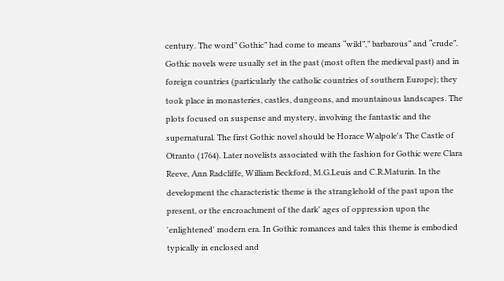century. The word” Gothic” had come to means “wild”,” barbarous” and “crude”. Gothic novels were usually set in the past (most often the medieval past) and in foreign countries (particularly the catholic countries of southern Europe); they took place in monasteries, castles, dungeons, and mountainous landscapes. The plots focused on suspense and mystery, involving the fantastic and the supernatural. The first Gothic novel should be Horace Walpole's The Castle of Otranto (1764). Later novelists associated with the fashion for Gothic were Clara Reeve, Ann Radcliffe, William Beckford, M.G.Leuis and C.R.Maturin. In the development the characteristic theme is the stranglehold of the past upon the present, or the encroachment of the dark' ages of oppression upon the 'enlightened' modern era. In Gothic romances and tales this theme is embodied typically in enclosed and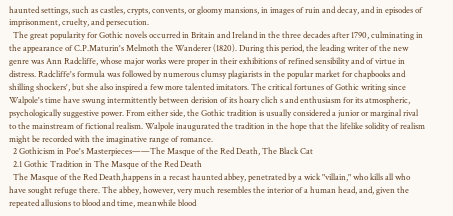haunted settings, such as castles, crypts, convents, or gloomy mansions, in images of ruin and decay, and in episodes of imprisonment, cruelty, and persecution.
  The great popularity for Gothic novels occurred in Britain and Ireland in the three decades after 1790, culminating in the appearance of C.P.Maturin's Melmoth the Wanderer (1820). During this period, the leading writer of the new genre was Ann Radcliffe, whose major works were proper in their exhibitions of refined sensibility and of virtue in distress. Radcliffe's formula was followed by numerous clumsy plagiarists in the popular market for chapbooks and shilling shockers', but she also inspired a few more talented imitators. The critical fortunes of Gothic writing since Walpole's time have swung intermittently between derision of its hoary clich s and enthusiasm for its atmospheric, psychologically suggestive power. From either side, the Gothic tradition is usually considered a junior or marginal rival to the mainstream of fictional realism. Walpole inaugurated the tradition in the hope that the lifelike solidity of realism might be recorded with the imaginative range of romance.
  2 Gothicism in Poe's Masterpieces——The Masque of the Red Death, The Black Cat
  2.1 Gothic Tradition in The Masque of the Red Death
  The Masque of the Red Death,happens in a recast haunted abbey, penetrated by a wick "villain," who kills all who have sought refuge there. The abbey, however, very much resembles the interior of a human head, and, given the repeated allusions to blood and time, meanwhile blood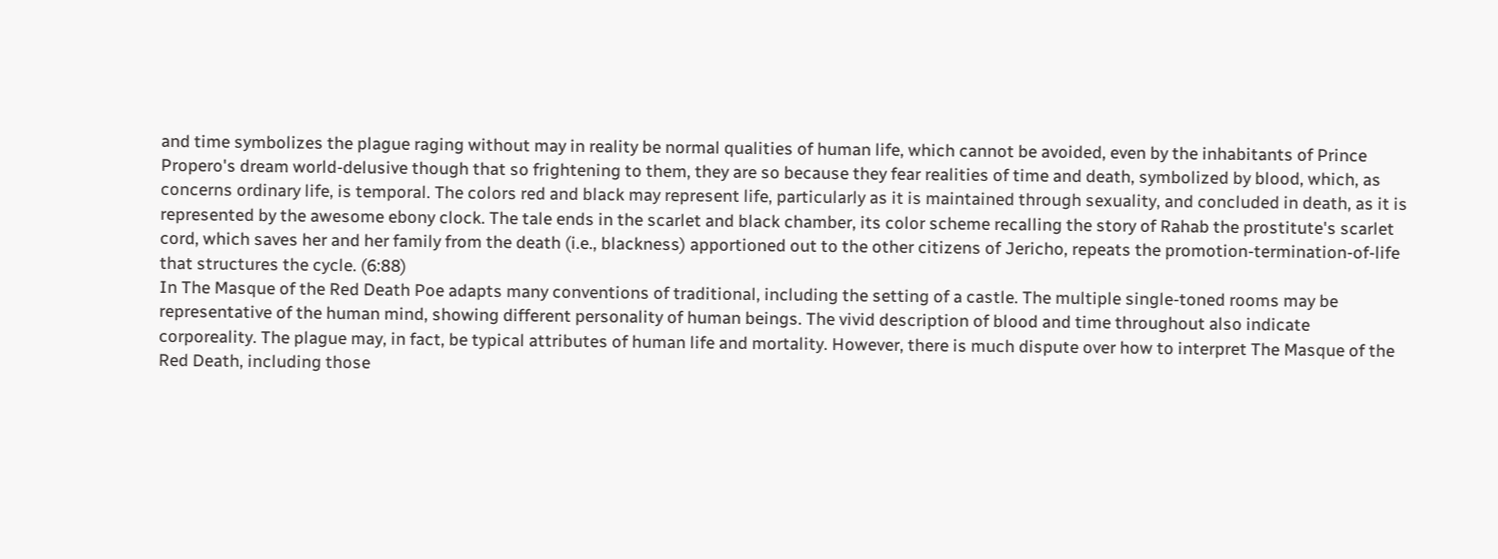and time symbolizes the plague raging without may in reality be normal qualities of human life, which cannot be avoided, even by the inhabitants of Prince Propero's dream world-delusive though that so frightening to them, they are so because they fear realities of time and death, symbolized by blood, which, as concerns ordinary life, is temporal. The colors red and black may represent life, particularly as it is maintained through sexuality, and concluded in death, as it is represented by the awesome ebony clock. The tale ends in the scarlet and black chamber, its color scheme recalling the story of Rahab the prostitute's scarlet cord, which saves her and her family from the death (i.e., blackness) apportioned out to the other citizens of Jericho, repeats the promotion-termination-of-life that structures the cycle. (6:88)
In The Masque of the Red Death Poe adapts many conventions of traditional, including the setting of a castle. The multiple single-toned rooms may be representative of the human mind, showing different personality of human beings. The vivid description of blood and time throughout also indicate corporeality. The plague may, in fact, be typical attributes of human life and mortality. However, there is much dispute over how to interpret The Masque of the Red Death, including those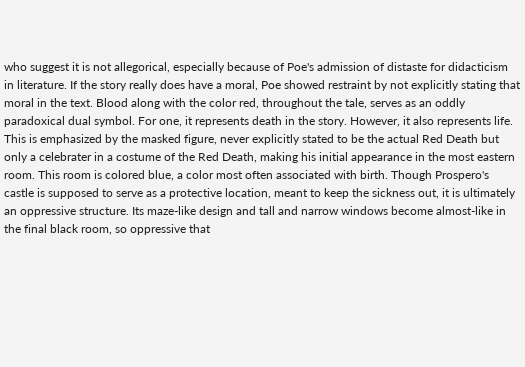who suggest it is not allegorical, especially because of Poe's admission of distaste for didacticism in literature. If the story really does have a moral, Poe showed restraint by not explicitly stating that moral in the text. Blood along with the color red, throughout the tale, serves as an oddly paradoxical dual symbol. For one, it represents death in the story. However, it also represents life. This is emphasized by the masked figure, never explicitly stated to be the actual Red Death but only a celebrater in a costume of the Red Death, making his initial appearance in the most eastern room. This room is colored blue, a color most often associated with birth. Though Prospero's castle is supposed to serve as a protective location, meant to keep the sickness out, it is ultimately an oppressive structure. Its maze-like design and tall and narrow windows become almost-like in the final black room, so oppressive that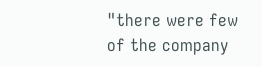"there were few of the company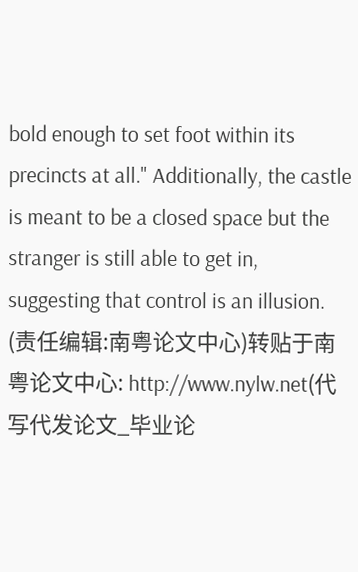bold enough to set foot within its precincts at all." Additionally, the castle is meant to be a closed space but the stranger is still able to get in, suggesting that control is an illusion. (责任编辑:南粤论文中心)转贴于南粤论文中心: http://www.nylw.net(代写代发论文_毕业论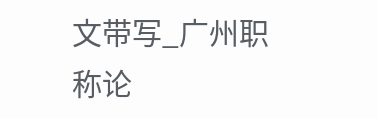文带写_广州职称论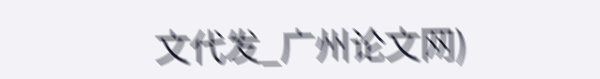文代发_广州论文网)